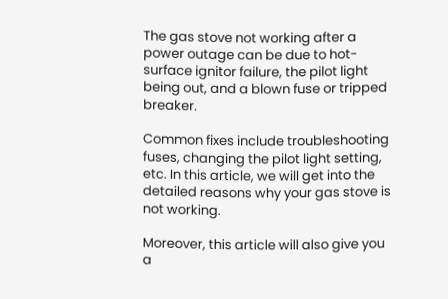The gas stove not working after a power outage can be due to hot-surface ignitor failure, the pilot light being out, and a blown fuse or tripped breaker.

Common fixes include troubleshooting fuses, changing the pilot light setting, etc. In this article, we will get into the detailed reasons why your gas stove is not working.

Moreover, this article will also give you a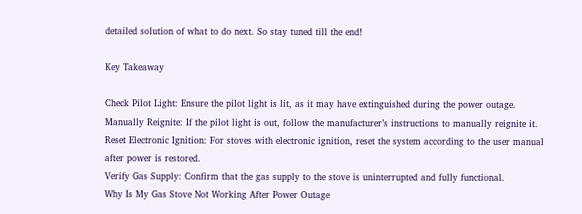detailed solution of what to do next. So stay tuned till the end!

Key Takeaway

Check Pilot Light: Ensure the pilot light is lit, as it may have extinguished during the power outage.
Manually Reignite: If the pilot light is out, follow the manufacturer’s instructions to manually reignite it.
Reset Electronic Ignition: For stoves with electronic ignition, reset the system according to the user manual after power is restored.
Verify Gas Supply: Confirm that the gas supply to the stove is uninterrupted and fully functional.
Why Is My Gas Stove Not Working After Power Outage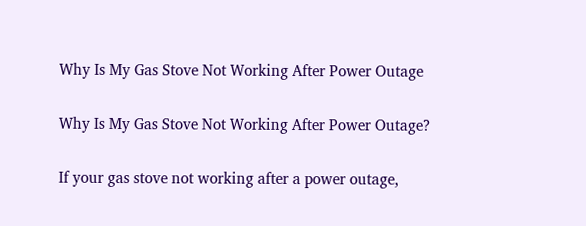Why Is My Gas Stove Not Working After Power Outage

Why Is My Gas Stove Not Working After Power Outage?

If your gas stove not working after a power outage,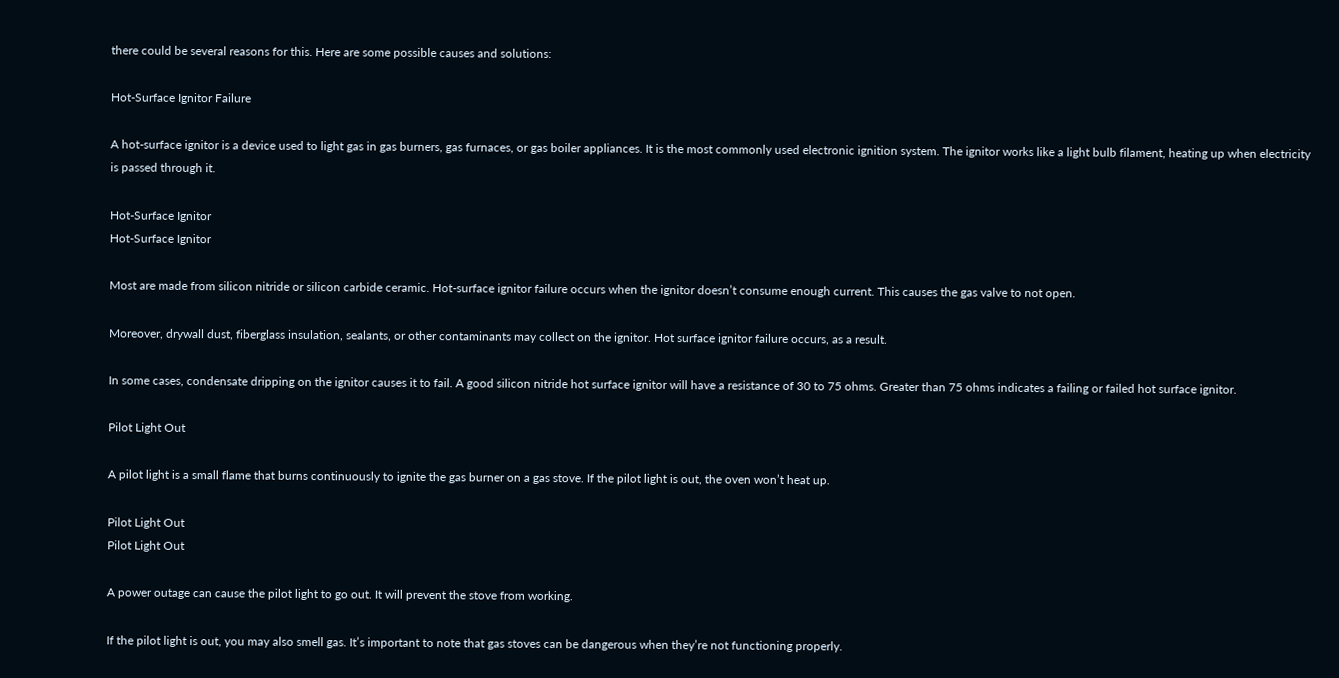there could be several reasons for this. Here are some possible causes and solutions:

Hot-Surface Ignitor Failure

A hot-surface ignitor is a device used to light gas in gas burners, gas furnaces, or gas boiler appliances. It is the most commonly used electronic ignition system. The ignitor works like a light bulb filament, heating up when electricity is passed through it.

Hot-Surface Ignitor
Hot-Surface Ignitor

Most are made from silicon nitride or silicon carbide ceramic. Hot-surface ignitor failure occurs when the ignitor doesn’t consume enough current. This causes the gas valve to not open.

Moreover, drywall dust, fiberglass insulation, sealants, or other contaminants may collect on the ignitor. Hot surface ignitor failure occurs, as a result.

In some cases, condensate dripping on the ignitor causes it to fail. A good silicon nitride hot surface ignitor will have a resistance of 30 to 75 ohms. Greater than 75 ohms indicates a failing or failed hot surface ignitor.

Pilot Light Out

A pilot light is a small flame that burns continuously to ignite the gas burner on a gas stove. If the pilot light is out, the oven won’t heat up.

Pilot Light Out
Pilot Light Out

A power outage can cause the pilot light to go out. It will prevent the stove from working.

If the pilot light is out, you may also smell gas. It’s important to note that gas stoves can be dangerous when they’re not functioning properly.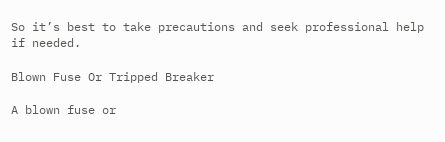So it’s best to take precautions and seek professional help if needed.

Blown Fuse Or Tripped Breaker

A blown fuse or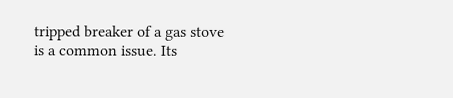tripped breaker of a gas stove is a common issue. Its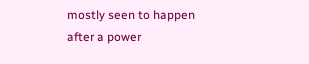mostly seen to happen after a power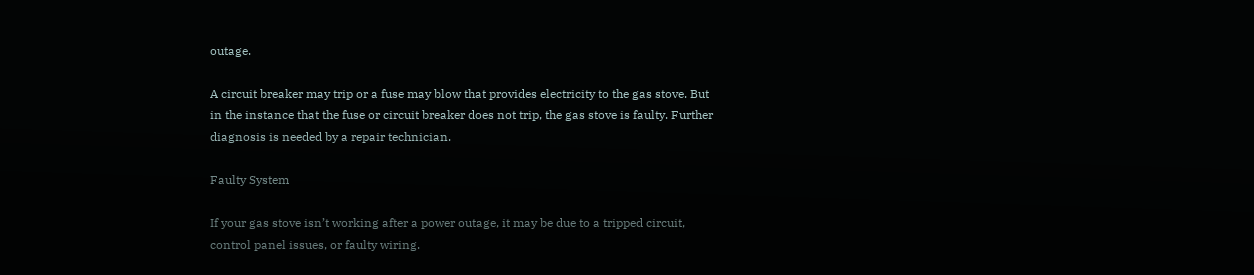outage.

A circuit breaker may trip or a fuse may blow that provides electricity to the gas stove. But in the instance that the fuse or circuit breaker does not trip, the gas stove is faulty. Further diagnosis is needed by a repair technician.

Faulty System

If your gas stove isn’t working after a power outage, it may be due to a tripped circuit, control panel issues, or faulty wiring.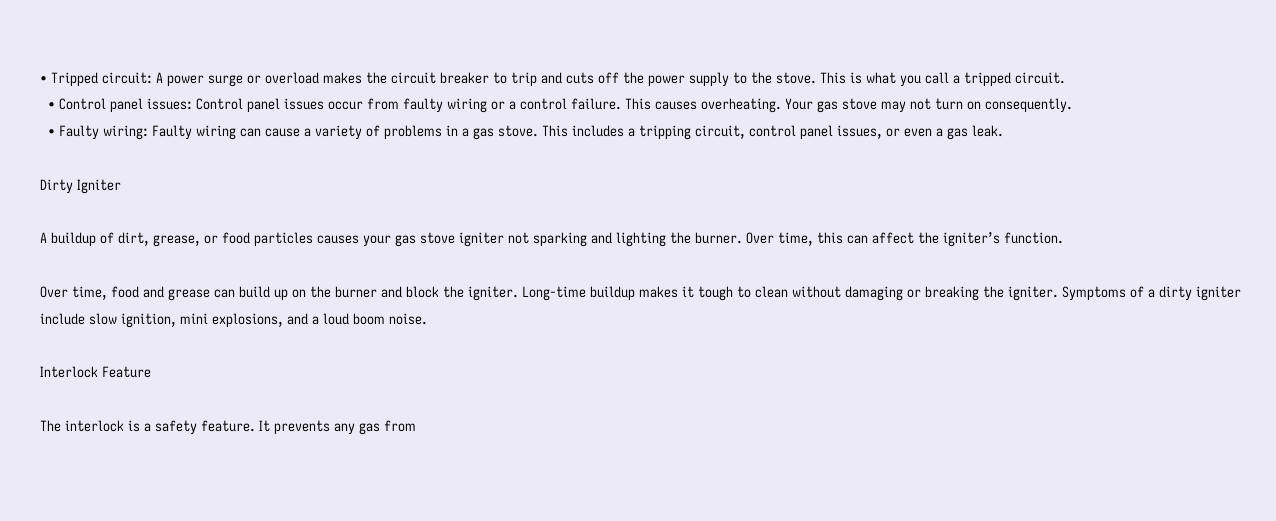• Tripped circuit: A power surge or overload makes the circuit breaker to trip and cuts off the power supply to the stove. This is what you call a tripped circuit.
  • Control panel issues: Control panel issues occur from faulty wiring or a control failure. This causes overheating. Your gas stove may not turn on consequently.
  • Faulty wiring: Faulty wiring can cause a variety of problems in a gas stove. This includes a tripping circuit, control panel issues, or even a gas leak.

Dirty Igniter

A buildup of dirt, grease, or food particles causes your gas stove igniter not sparking and lighting the burner. Over time, this can affect the igniter’s function.

Over time, food and grease can build up on the burner and block the igniter. Long-time buildup makes it tough to clean without damaging or breaking the igniter. Symptoms of a dirty igniter include slow ignition, mini explosions, and a loud boom noise.

Interlock Feature

The interlock is a safety feature. It prevents any gas from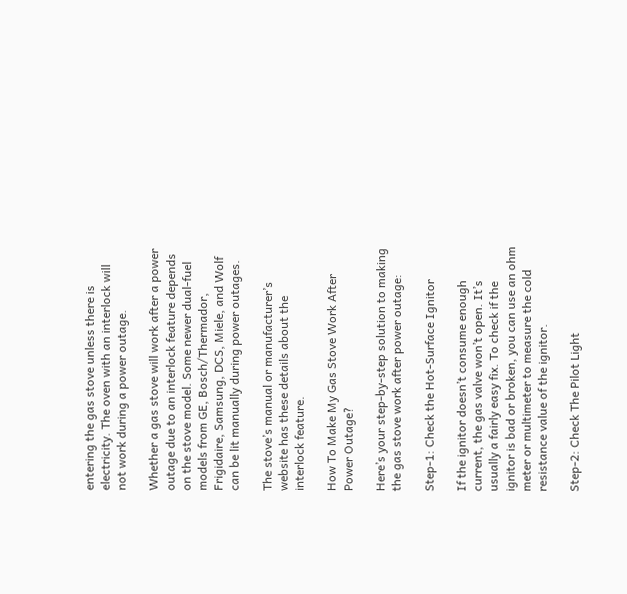entering the gas stove unless there is electricity. The oven with an interlock will not work during a power outage.

Whether a gas stove will work after a power outage due to an interlock feature depends on the stove model. Some newer dual-fuel models from GE, Bosch/Thermador, Frigidaire, Samsung, DCS, Miele, and Wolf can be lit manually during power outages.

The stove’s manual or manufacturer’s website has these details about the interlock feature.

How To Make My Gas Stove Work After Power Outage?

Here’s your step-by-step solution to making the gas stove work after power outage:

Step-1: Check the Hot-Surface Ignitor

If the ignitor doesn’t consume enough current, the gas valve won’t open. It’s usually a fairly easy fix. To check if the ignitor is bad or broken, you can use an ohm meter or multimeter to measure the cold resistance value of the ignitor.

Step-2: Check The Pilot Light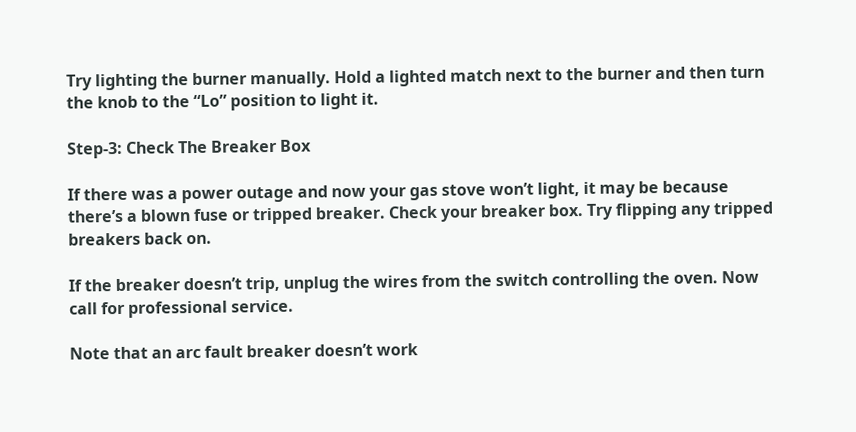Try lighting the burner manually. Hold a lighted match next to the burner and then turn the knob to the “Lo” position to light it.

Step-3: Check The Breaker Box

If there was a power outage and now your gas stove won’t light, it may be because there’s a blown fuse or tripped breaker. Check your breaker box. Try flipping any tripped breakers back on.

If the breaker doesn’t trip, unplug the wires from the switch controlling the oven. Now call for professional service.

Note that an arc fault breaker doesn’t work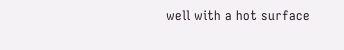well with a hot surface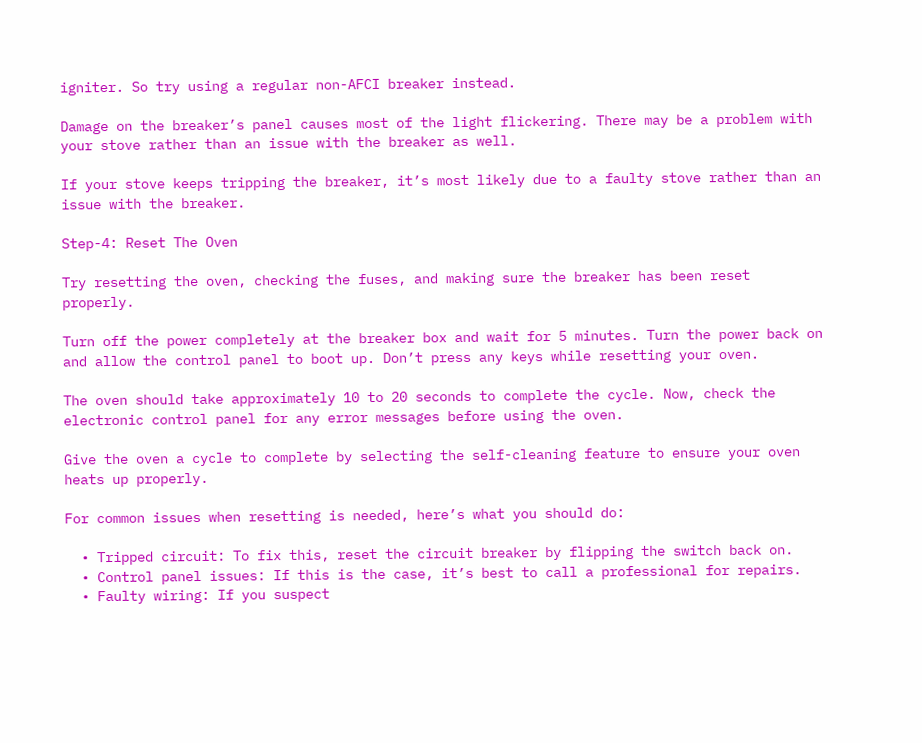igniter. So try using a regular non-AFCI breaker instead.

Damage on the breaker’s panel causes most of the light flickering. There may be a problem with your stove rather than an issue with the breaker as well.

If your stove keeps tripping the breaker, it’s most likely due to a faulty stove rather than an issue with the breaker.

Step-4: Reset The Oven

Try resetting the oven, checking the fuses, and making sure the breaker has been reset properly.

Turn off the power completely at the breaker box and wait for 5 minutes. Turn the power back on and allow the control panel to boot up. Don’t press any keys while resetting your oven.

The oven should take approximately 10 to 20 seconds to complete the cycle. Now, check the electronic control panel for any error messages before using the oven.

Give the oven a cycle to complete by selecting the self-cleaning feature to ensure your oven heats up properly.

For common issues when resetting is needed, here’s what you should do:

  • Tripped circuit: To fix this, reset the circuit breaker by flipping the switch back on.
  • Control panel issues: If this is the case, it’s best to call a professional for repairs.
  • Faulty wiring: If you suspect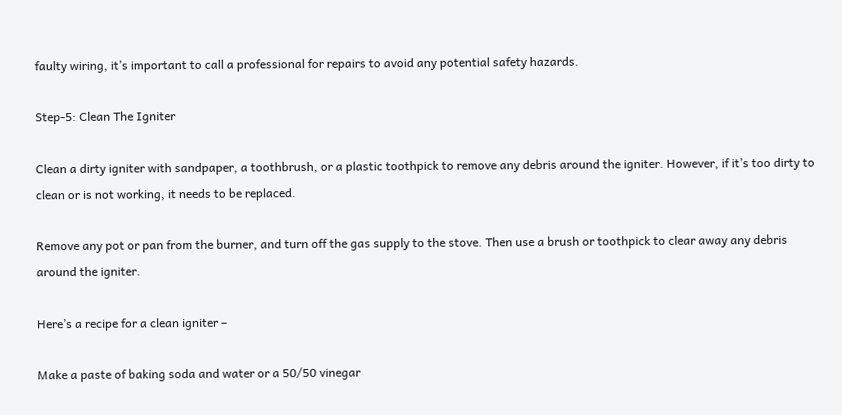faulty wiring, it’s important to call a professional for repairs to avoid any potential safety hazards.

Step-5: Clean The Igniter

Clean a dirty igniter with sandpaper, a toothbrush, or a plastic toothpick to remove any debris around the igniter. However, if it’s too dirty to clean or is not working, it needs to be replaced.

Remove any pot or pan from the burner, and turn off the gas supply to the stove. Then use a brush or toothpick to clear away any debris around the igniter.

Here’s a recipe for a clean igniter –

Make a paste of baking soda and water or a 50/50 vinegar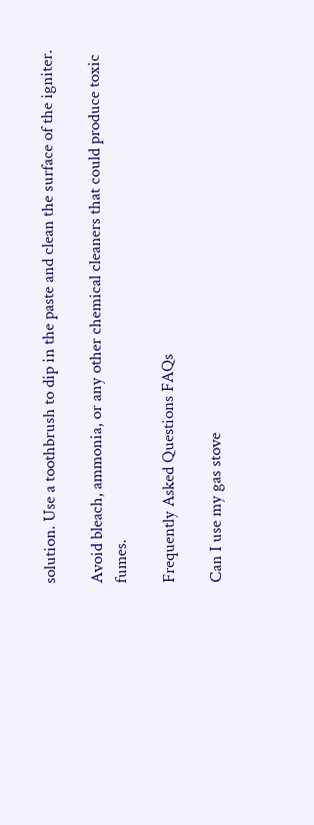solution. Use a toothbrush to dip in the paste and clean the surface of the igniter.

Avoid bleach, ammonia, or any other chemical cleaners that could produce toxic fumes.

Frequently Asked Questions FAQs

Can I use my gas stove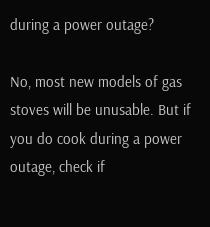during a power outage?

No, most new models of gas stoves will be unusable. But if you do cook during a power outage, check if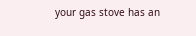your gas stove has an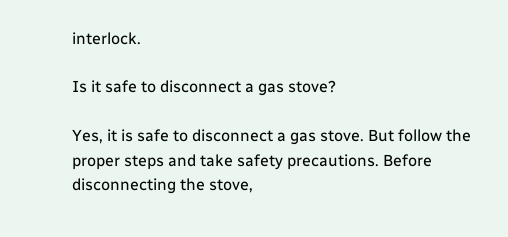interlock.

Is it safe to disconnect a gas stove?

Yes, it is safe to disconnect a gas stove. But follow the proper steps and take safety precautions. Before disconnecting the stove,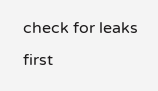check for leaks first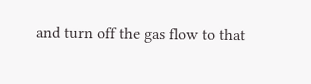and turn off the gas flow to that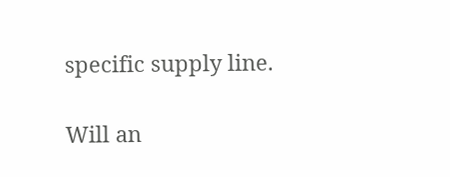specific supply line.

Will an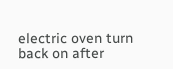electric oven turn back on after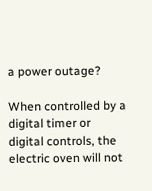a power outage?

When controlled by a digital timer or digital controls, the electric oven will not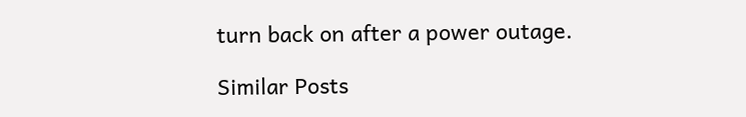turn back on after a power outage.

Similar Posts